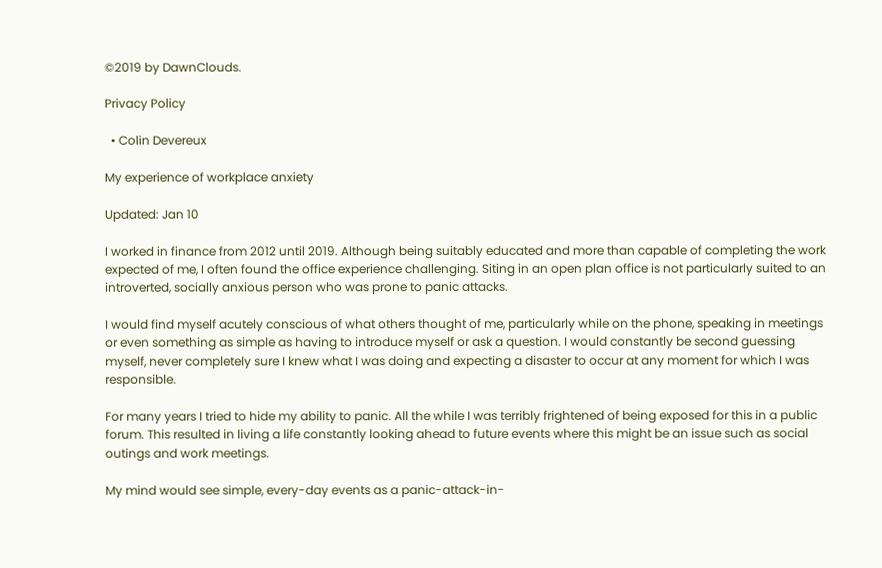©2019 by DawnClouds.

Privacy Policy

  • Colin Devereux

My experience of workplace anxiety

Updated: Jan 10

I worked in finance from 2012 until 2019. Although being suitably educated and more than capable of completing the work expected of me, I often found the office experience challenging. Siting in an open plan office is not particularly suited to an introverted, socially anxious person who was prone to panic attacks.

I would find myself acutely conscious of what others thought of me, particularly while on the phone, speaking in meetings or even something as simple as having to introduce myself or ask a question. I would constantly be second guessing myself, never completely sure I knew what I was doing and expecting a disaster to occur at any moment for which I was responsible.

For many years I tried to hide my ability to panic. All the while I was terribly frightened of being exposed for this in a public forum. This resulted in living a life constantly looking ahead to future events where this might be an issue such as social outings and work meetings.

My mind would see simple, every-day events as a panic-attack-in-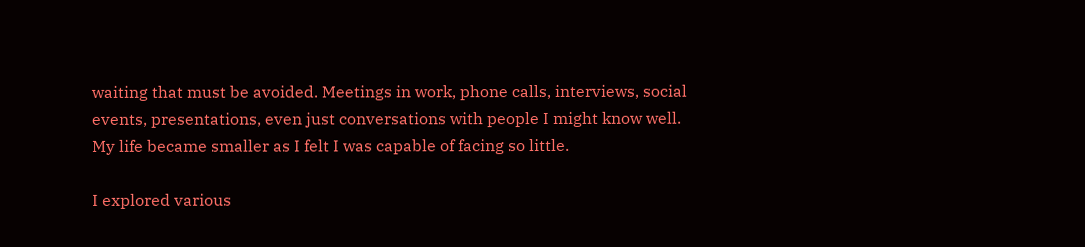waiting that must be avoided. Meetings in work, phone calls, interviews, social events, presentations, even just conversations with people I might know well. My life became smaller as I felt I was capable of facing so little.

I explored various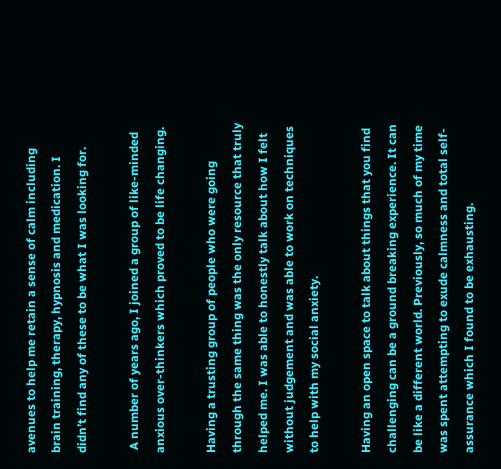avenues to help me retain a sense of calm including brain training, therapy, hypnosis and medication. I didn’t find any of these to be what I was looking for.

 A number of years ago, I joined a group of like-minded anxious over-thinkers which proved to be life changing.

Having a trusting group of people who were going through the same thing was the only resource that truly helped me. I was able to honestly talk about how I felt without judgement and was able to work on techniques to help with my social anxiety.

Having an open space to talk about things that you find challenging can be a ground breaking experience. It can be like a different world. Previously, so much of my time was spent attempting to exude calmness and total self-assurance which I found to be exhausting.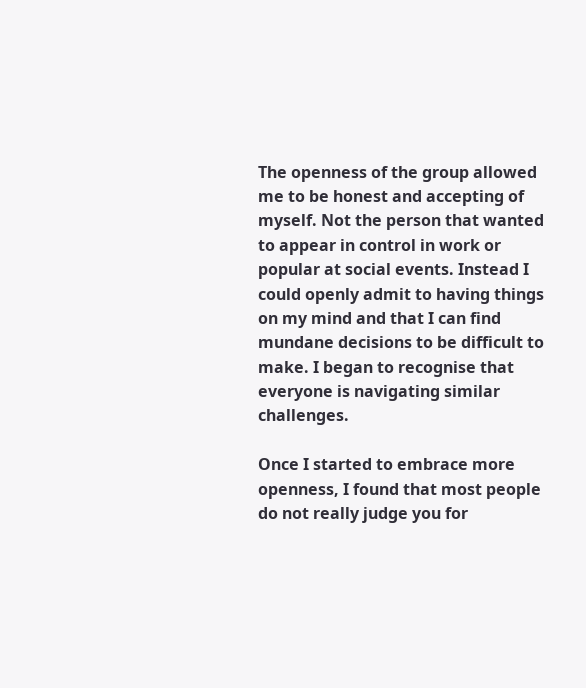The openness of the group allowed me to be honest and accepting of myself. Not the person that wanted to appear in control in work or popular at social events. Instead I could openly admit to having things on my mind and that I can find mundane decisions to be difficult to make. I began to recognise that everyone is navigating similar challenges.

Once I started to embrace more openness, I found that most people do not really judge you for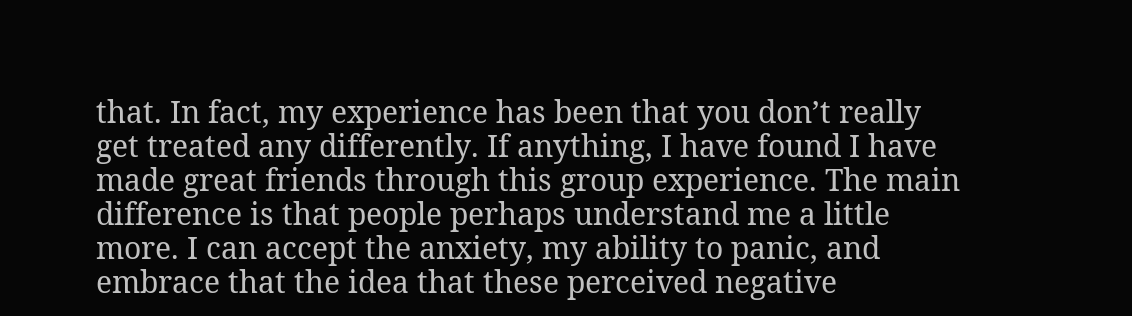that. In fact, my experience has been that you don’t really get treated any differently. If anything, I have found I have made great friends through this group experience. The main difference is that people perhaps understand me a little more. I can accept the anxiety, my ability to panic, and embrace that the idea that these perceived negative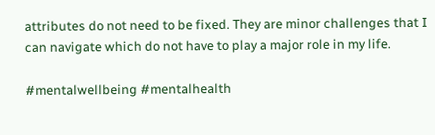attributes do not need to be fixed. They are minor challenges that I can navigate which do not have to play a major role in my life.

#mentalwellbeing #mentalhealth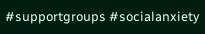#supportgroups #socialanxiety